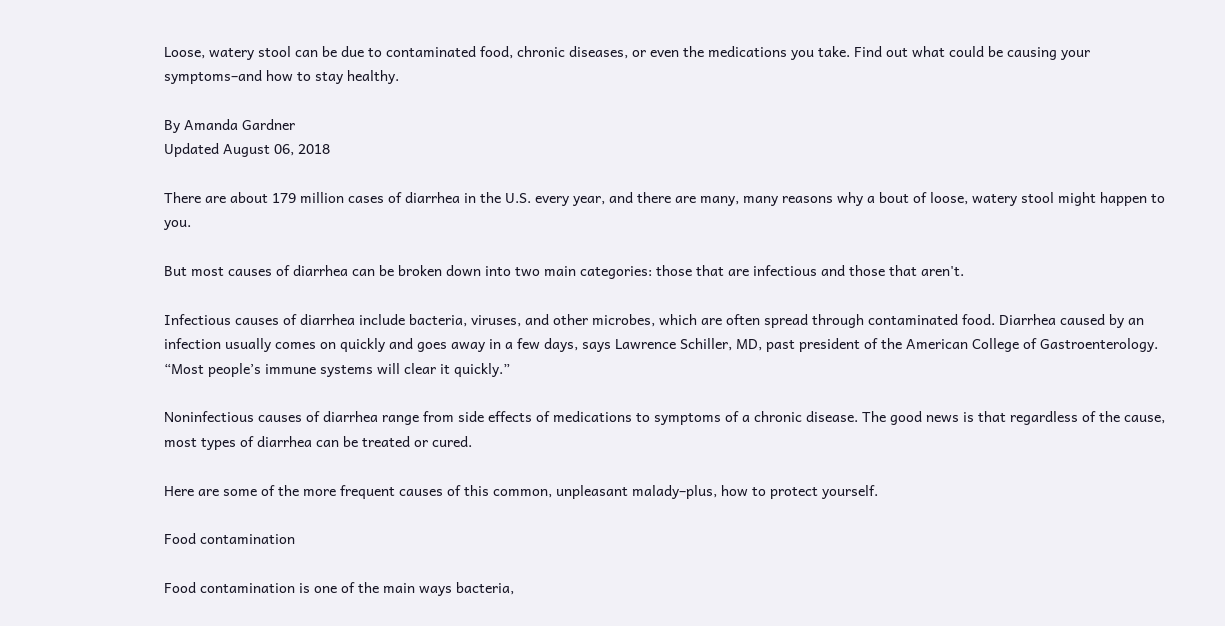Loose, watery stool can be due to contaminated food, chronic diseases, or even the medications you take. Find out what could be causing your symptoms–and how to stay healthy.

By Amanda Gardner
Updated August 06, 2018

There are about 179 million cases of diarrhea in the U.S. every year, and there are many, many reasons why a bout of loose, watery stool might happen to you.

But most causes of diarrhea can be broken down into two main categories: those that are infectious and those that aren't.

Infectious causes of diarrhea include bacteria, viruses, and other microbes, which are often spread through contaminated food. Diarrhea caused by an infection usually comes on quickly and goes away in a few days, says Lawrence Schiller, MD, past president of the American College of Gastroenterology. “Most people’s immune systems will clear it quickly.”

Noninfectious causes of diarrhea range from side effects of medications to symptoms of a chronic disease. The good news is that regardless of the cause, most types of diarrhea can be treated or cured.

Here are some of the more frequent causes of this common, unpleasant malady–plus, how to protect yourself.

Food contamination

Food contamination is one of the main ways bacteria,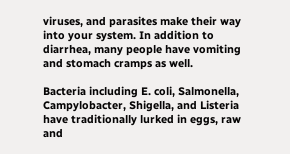viruses, and parasites make their way into your system. In addition to diarrhea, many people have vomiting and stomach cramps as well.

Bacteria including E. coli, Salmonella, Campylobacter, Shigella, and Listeria have traditionally lurked in eggs, raw and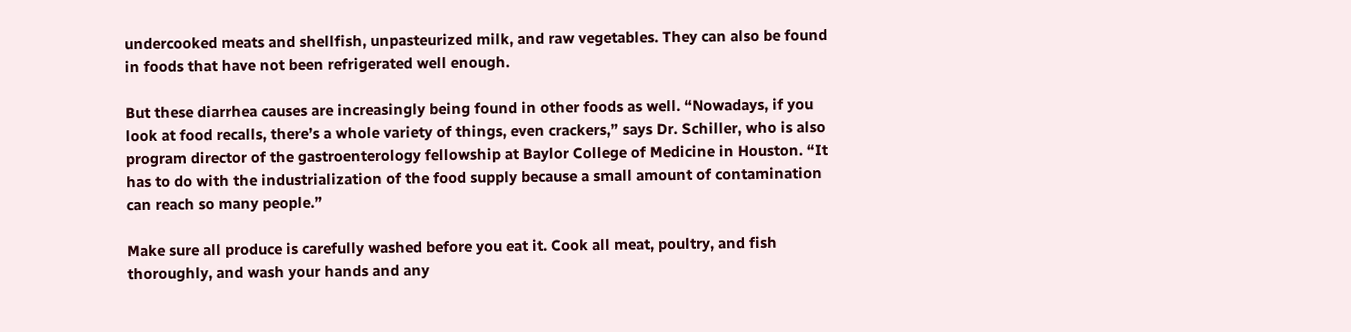undercooked meats and shellfish, unpasteurized milk, and raw vegetables. They can also be found in foods that have not been refrigerated well enough.

But these diarrhea causes are increasingly being found in other foods as well. “Nowadays, if you look at food recalls, there’s a whole variety of things, even crackers,” says Dr. Schiller, who is also program director of the gastroenterology fellowship at Baylor College of Medicine in Houston. “It has to do with the industrialization of the food supply because a small amount of contamination can reach so many people.”

Make sure all produce is carefully washed before you eat it. Cook all meat, poultry, and fish thoroughly, and wash your hands and any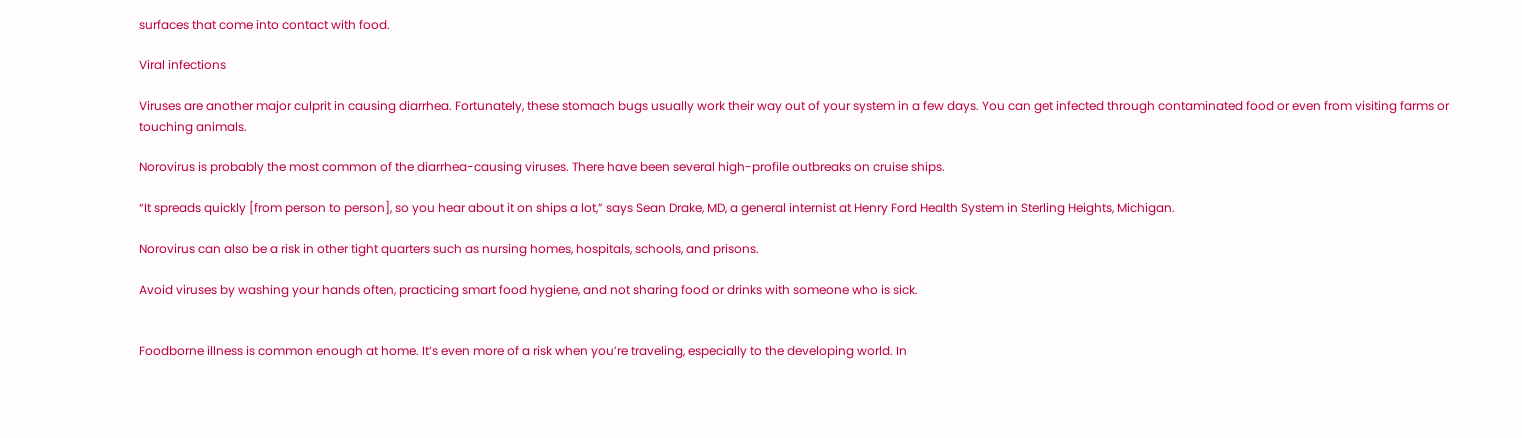surfaces that come into contact with food.

Viral infections

Viruses are another major culprit in causing diarrhea. Fortunately, these stomach bugs usually work their way out of your system in a few days. You can get infected through contaminated food or even from visiting farms or touching animals.

Norovirus is probably the most common of the diarrhea-causing viruses. There have been several high-profile outbreaks on cruise ships.

“It spreads quickly [from person to person], so you hear about it on ships a lot,” says Sean Drake, MD, a general internist at Henry Ford Health System in Sterling Heights, Michigan.

Norovirus can also be a risk in other tight quarters such as nursing homes, hospitals, schools, and prisons.

Avoid viruses by washing your hands often, practicing smart food hygiene, and not sharing food or drinks with someone who is sick.


Foodborne illness is common enough at home. It’s even more of a risk when you’re traveling, especially to the developing world. In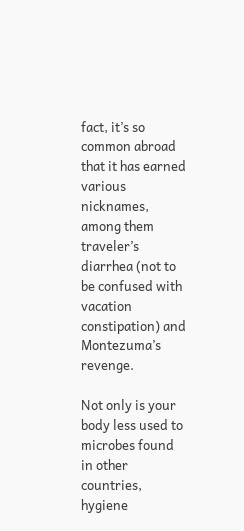fact, it’s so common abroad that it has earned various nicknames, among them traveler’s diarrhea (not to be confused with vacation constipation) and Montezuma’s revenge.

Not only is your body less used to microbes found in other countries, hygiene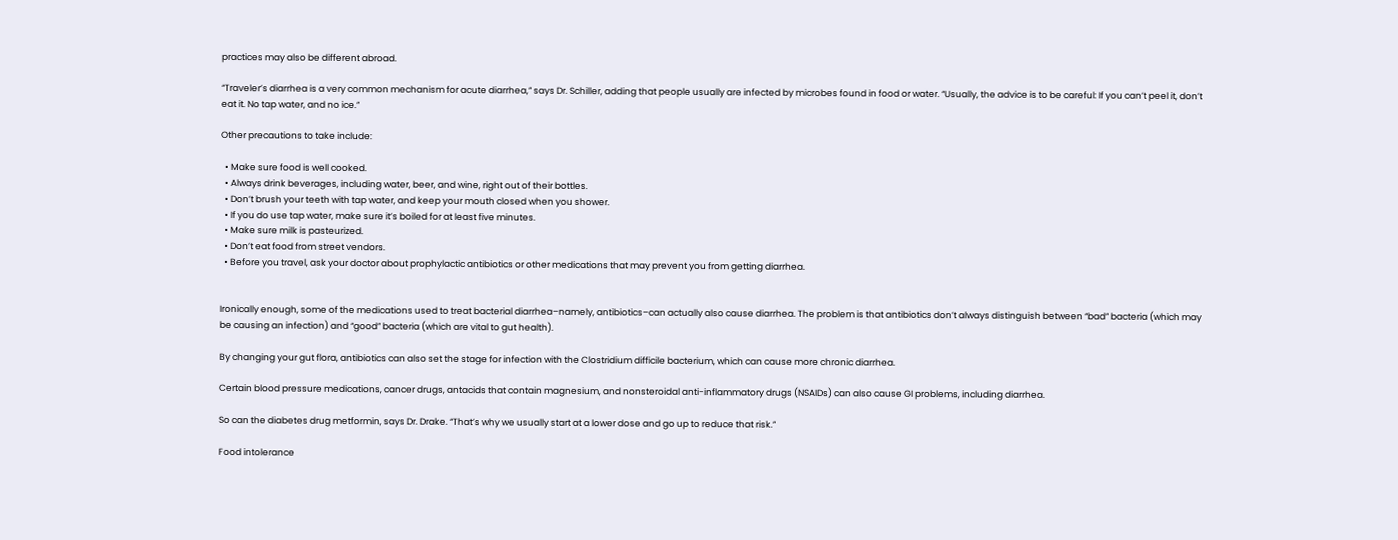practices may also be different abroad.

“Traveler’s diarrhea is a very common mechanism for acute diarrhea,” says Dr. Schiller, adding that people usually are infected by microbes found in food or water. “Usually, the advice is to be careful: If you can’t peel it, don’t eat it. No tap water, and no ice.”

Other precautions to take include:

  • Make sure food is well cooked.
  • Always drink beverages, including water, beer, and wine, right out of their bottles.
  • Don’t brush your teeth with tap water, and keep your mouth closed when you shower.
  • If you do use tap water, make sure it’s boiled for at least five minutes.
  • Make sure milk is pasteurized.
  • Don’t eat food from street vendors.
  • Before you travel, ask your doctor about prophylactic antibiotics or other medications that may prevent you from getting diarrhea.


Ironically enough, some of the medications used to treat bacterial diarrhea–namely, antibiotics–can actually also cause diarrhea. The problem is that antibiotics don’t always distinguish between “bad” bacteria (which may be causing an infection) and “good” bacteria (which are vital to gut health).

By changing your gut flora, antibiotics can also set the stage for infection with the Clostridium difficile bacterium, which can cause more chronic diarrhea.

Certain blood pressure medications, cancer drugs, antacids that contain magnesium, and nonsteroidal anti-inflammatory drugs (NSAIDs) can also cause GI problems, including diarrhea.

So can the diabetes drug metformin, says Dr. Drake. “That’s why we usually start at a lower dose and go up to reduce that risk.”

Food intolerance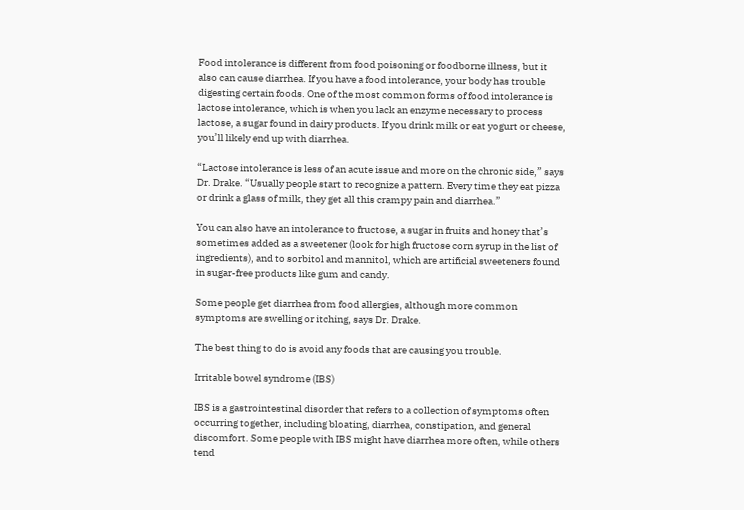Food intolerance is different from food poisoning or foodborne illness, but it also can cause diarrhea. If you have a food intolerance, your body has trouble digesting certain foods. One of the most common forms of food intolerance is lactose intolerance, which is when you lack an enzyme necessary to process lactose, a sugar found in dairy products. If you drink milk or eat yogurt or cheese, you’ll likely end up with diarrhea.

“Lactose intolerance is less of an acute issue and more on the chronic side,” says Dr. Drake. “Usually people start to recognize a pattern. Every time they eat pizza or drink a glass of milk, they get all this crampy pain and diarrhea.”

You can also have an intolerance to fructose, a sugar in fruits and honey that’s sometimes added as a sweetener (look for high fructose corn syrup in the list of ingredients), and to sorbitol and mannitol, which are artificial sweeteners found in sugar-free products like gum and candy.

Some people get diarrhea from food allergies, although more common symptoms are swelling or itching, says Dr. Drake.

The best thing to do is avoid any foods that are causing you trouble.

Irritable bowel syndrome (IBS)

IBS is a gastrointestinal disorder that refers to a collection of symptoms often occurring together, including bloating, diarrhea, constipation, and general discomfort. Some people with IBS might have diarrhea more often, while others tend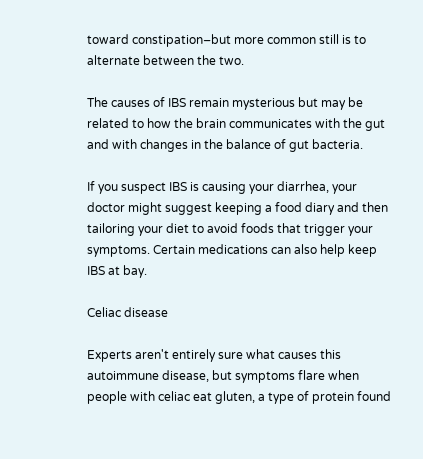toward constipation–but more common still is to alternate between the two.

The causes of IBS remain mysterious but may be related to how the brain communicates with the gut and with changes in the balance of gut bacteria.

If you suspect IBS is causing your diarrhea, your doctor might suggest keeping a food diary and then tailoring your diet to avoid foods that trigger your symptoms. Certain medications can also help keep IBS at bay.

Celiac disease

Experts aren't entirely sure what causes this autoimmune disease, but symptoms flare when people with celiac eat gluten, a type of protein found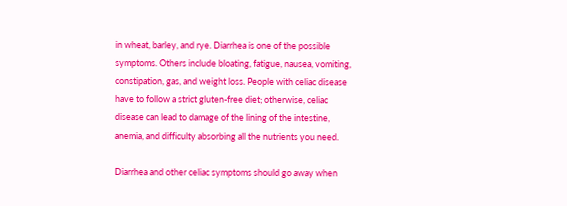in wheat, barley, and rye. Diarrhea is one of the possible symptoms. Others include bloating, fatigue, nausea, vomiting, constipation, gas, and weight loss. People with celiac disease have to follow a strict gluten-free diet; otherwise, celiac disease can lead to damage of the lining of the intestine, anemia, and difficulty absorbing all the nutrients you need.

Diarrhea and other celiac symptoms should go away when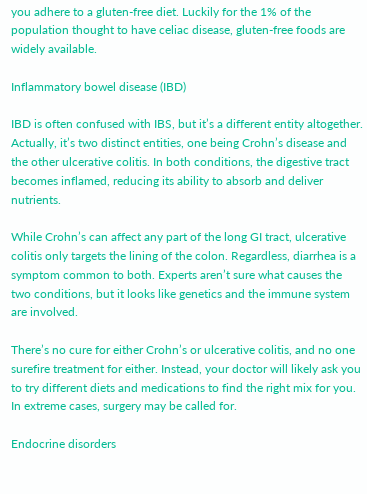you adhere to a gluten-free diet. Luckily for the 1% of the population thought to have celiac disease, gluten-free foods are widely available.

Inflammatory bowel disease (IBD)

IBD is often confused with IBS, but it’s a different entity altogether. Actually, it’s two distinct entities, one being Crohn’s disease and the other ulcerative colitis. In both conditions, the digestive tract becomes inflamed, reducing its ability to absorb and deliver nutrients.

While Crohn’s can affect any part of the long GI tract, ulcerative colitis only targets the lining of the colon. Regardless, diarrhea is a symptom common to both. Experts aren’t sure what causes the two conditions, but it looks like genetics and the immune system are involved.

There’s no cure for either Crohn’s or ulcerative colitis, and no one surefire treatment for either. Instead, your doctor will likely ask you to try different diets and medications to find the right mix for you. In extreme cases, surgery may be called for.

Endocrine disorders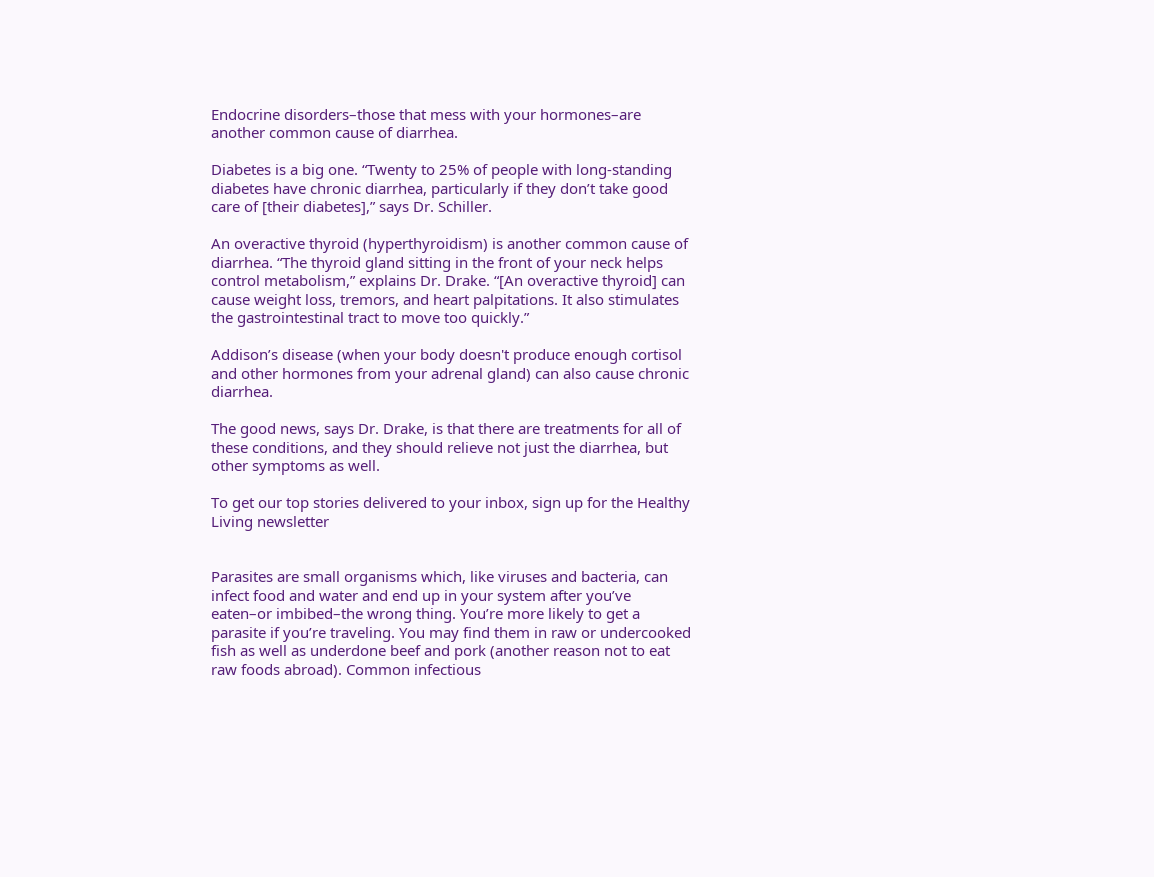Endocrine disorders–those that mess with your hormones–are another common cause of diarrhea.

Diabetes is a big one. “Twenty to 25% of people with long-standing diabetes have chronic diarrhea, particularly if they don’t take good care of [their diabetes],” says Dr. Schiller.

An overactive thyroid (hyperthyroidism) is another common cause of diarrhea. “The thyroid gland sitting in the front of your neck helps control metabolism,” explains Dr. Drake. “[An overactive thyroid] can cause weight loss, tremors, and heart palpitations. It also stimulates the gastrointestinal tract to move too quickly.”

Addison’s disease (when your body doesn't produce enough cortisol and other hormones from your adrenal gland) can also cause chronic diarrhea.

The good news, says Dr. Drake, is that there are treatments for all of these conditions, and they should relieve not just the diarrhea, but other symptoms as well.

To get our top stories delivered to your inbox, sign up for the Healthy Living newsletter


Parasites are small organisms which, like viruses and bacteria, can infect food and water and end up in your system after you’ve eaten–or imbibed–the wrong thing. You’re more likely to get a parasite if you’re traveling. You may find them in raw or undercooked fish as well as underdone beef and pork (another reason not to eat raw foods abroad). Common infectious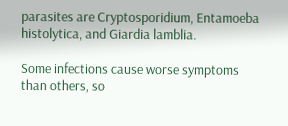parasites are Cryptosporidium, Entamoeba histolytica, and Giardia lamblia.

Some infections cause worse symptoms than others, so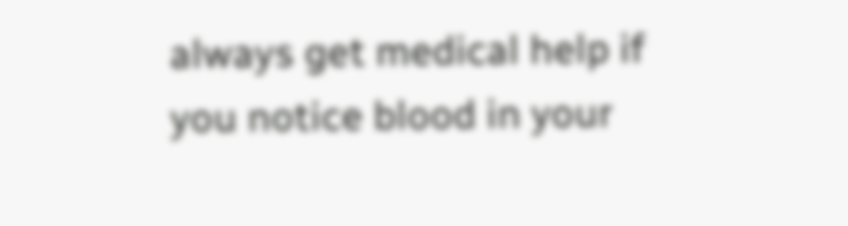always get medical help if you notice blood in your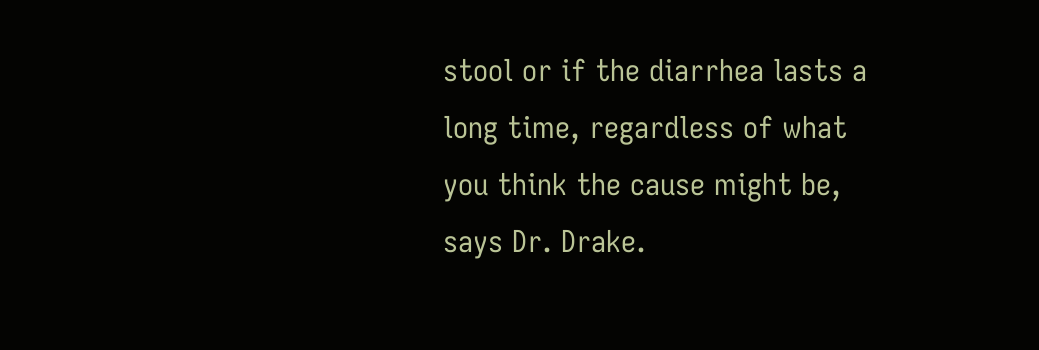stool or if the diarrhea lasts a long time, regardless of what you think the cause might be, says Dr. Drake.